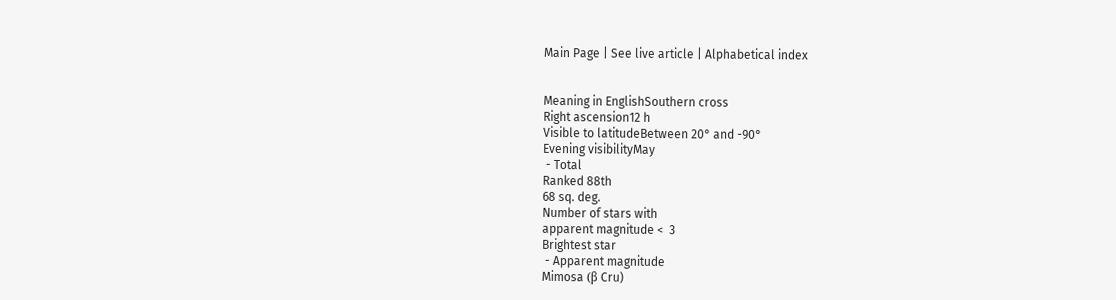Main Page | See live article | Alphabetical index


Meaning in EnglishSouthern cross
Right ascension12 h
Visible to latitudeBetween 20° and -90°
Evening visibilityMay
 - Total
Ranked 88th
68 sq. deg.
Number of stars with
apparent magnitude <  3
Brightest star
 - Apparent magnitude
Mimosa (β Cru)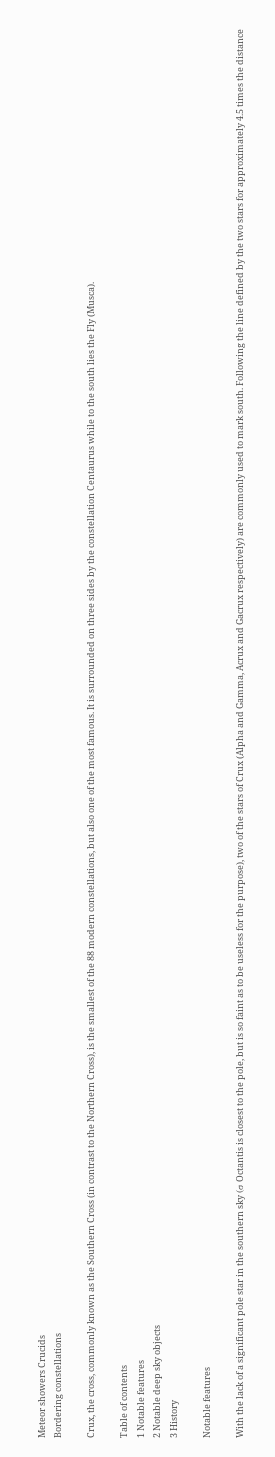Meteor showers Crucids
Bordering constellations

Crux, the cross, commonly known as the Southern Cross (in contrast to the Northern Cross), is the smallest of the 88 modern constellations, but also one of the most famous. It is surrounded on three sides by the constellation Centaurus while to the south lies the Fly (Musca).

Table of contents
1 Notable features
2 Notable deep sky objects
3 History

Notable features

With the lack of a significant pole star in the southern sky (σ Octantis is closest to the pole, but is so faint as to be useless for the purpose), two of the stars of Crux (Alpha and Gamma, Acrux and Gacrux respectively) are commonly used to mark south. Following the line defined by the two stars for approximately 4.5 times the distance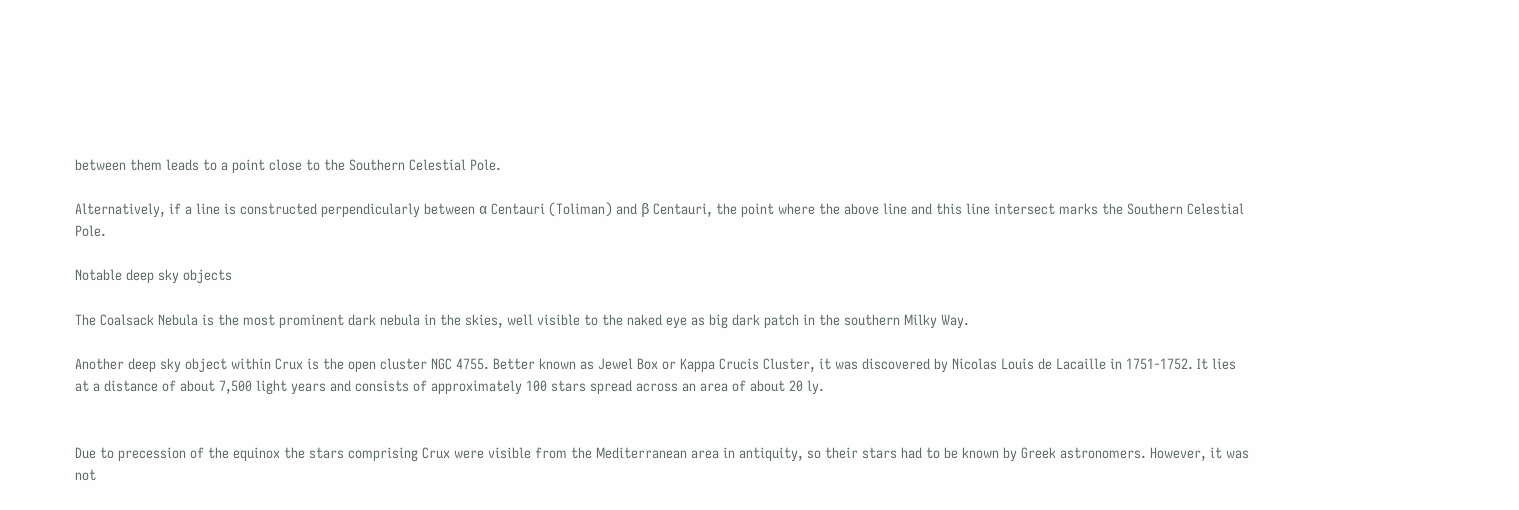between them leads to a point close to the Southern Celestial Pole.

Alternatively, if a line is constructed perpendicularly between α Centauri (Toliman) and β Centauri, the point where the above line and this line intersect marks the Southern Celestial Pole.

Notable deep sky objects

The Coalsack Nebula is the most prominent dark nebula in the skies, well visible to the naked eye as big dark patch in the southern Milky Way.

Another deep sky object within Crux is the open cluster NGC 4755. Better known as Jewel Box or Kappa Crucis Cluster, it was discovered by Nicolas Louis de Lacaille in 1751-1752. It lies at a distance of about 7,500 light years and consists of approximately 100 stars spread across an area of about 20 ly.


Due to precession of the equinox the stars comprising Crux were visible from the Mediterranean area in antiquity, so their stars had to be known by Greek astronomers. However, it was not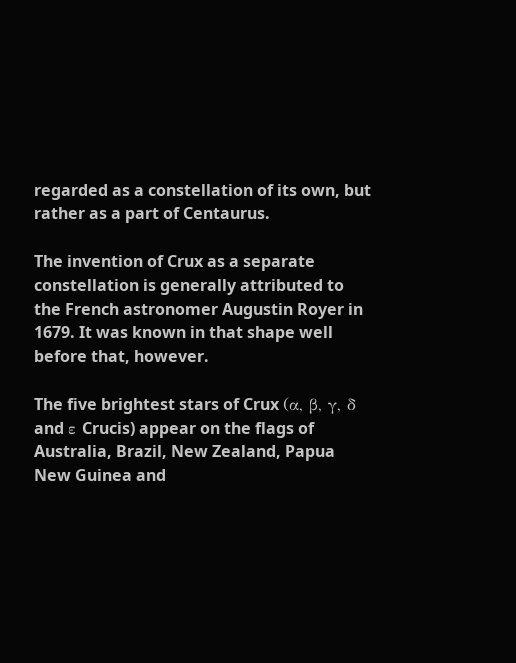regarded as a constellation of its own, but rather as a part of Centaurus.

The invention of Crux as a separate constellation is generally attributed to the French astronomer Augustin Royer in 1679. It was known in that shape well before that, however.

The five brightest stars of Crux (α, β, γ, δ and ε Crucis) appear on the flags of Australia, Brazil, New Zealand, Papua New Guinea and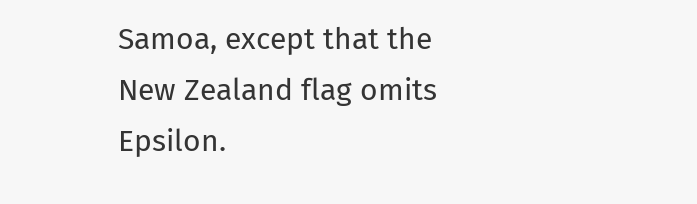Samoa, except that the New Zealand flag omits Epsilon.